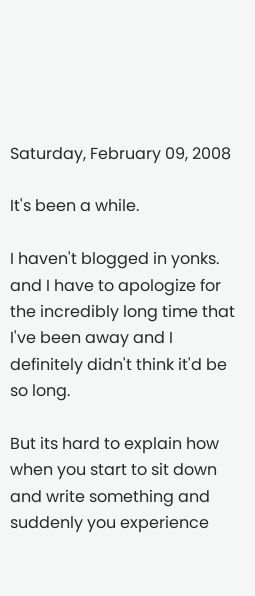Saturday, February 09, 2008

It's been a while.

I haven't blogged in yonks. and I have to apologize for the incredibly long time that I've been away and I definitely didn't think it'd be so long.

But its hard to explain how when you start to sit down and write something and suddenly you experience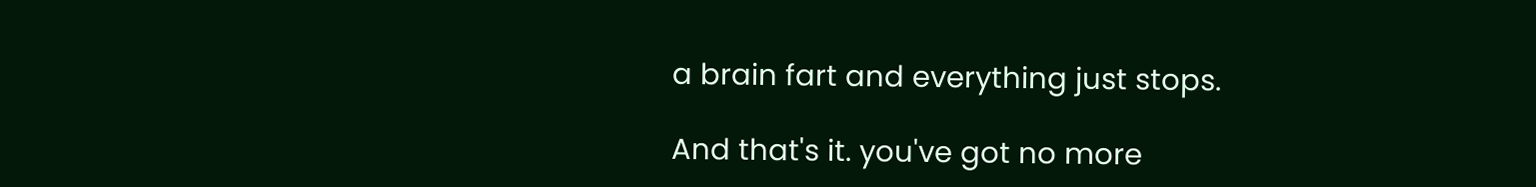a brain fart and everything just stops.

And that's it. you've got no more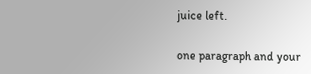juice left.

one paragraph and your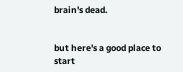brain's dead.


but here's a good place to start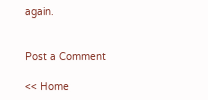again.


Post a Comment

<< Home